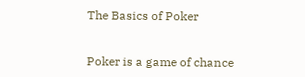The Basics of Poker


Poker is a game of chance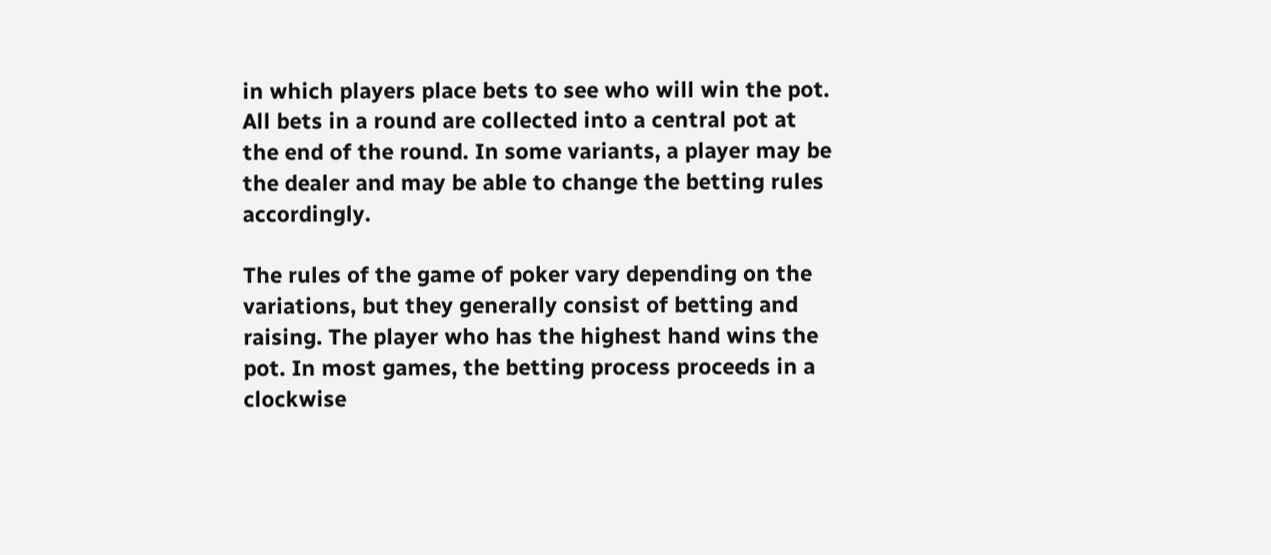in which players place bets to see who will win the pot. All bets in a round are collected into a central pot at the end of the round. In some variants, a player may be the dealer and may be able to change the betting rules accordingly.

The rules of the game of poker vary depending on the variations, but they generally consist of betting and raising. The player who has the highest hand wins the pot. In most games, the betting process proceeds in a clockwise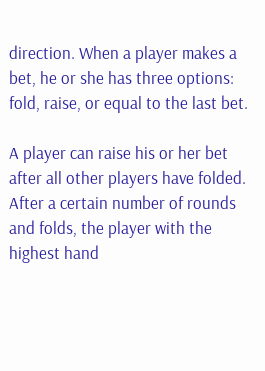direction. When a player makes a bet, he or she has three options: fold, raise, or equal to the last bet.

A player can raise his or her bet after all other players have folded. After a certain number of rounds and folds, the player with the highest hand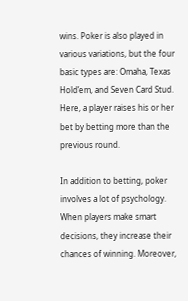wins. Poker is also played in various variations, but the four basic types are: Omaha, Texas Hold’em, and Seven Card Stud. Here, a player raises his or her bet by betting more than the previous round.

In addition to betting, poker involves a lot of psychology. When players make smart decisions, they increase their chances of winning. Moreover,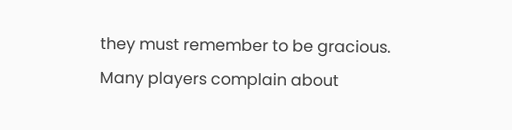they must remember to be gracious. Many players complain about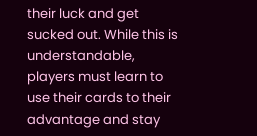their luck and get sucked out. While this is understandable, players must learn to use their cards to their advantage and stay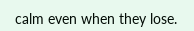calm even when they lose.